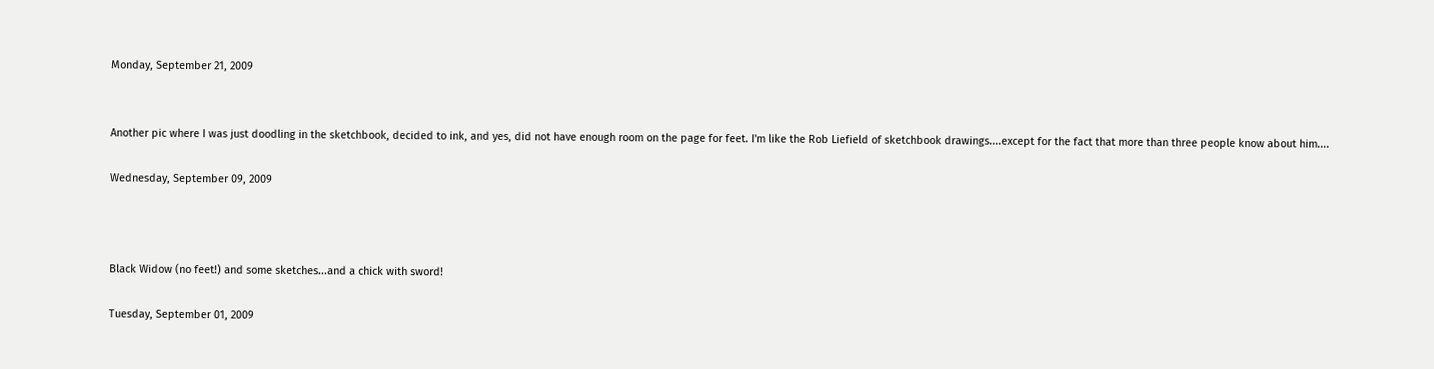Monday, September 21, 2009


Another pic where I was just doodling in the sketchbook, decided to ink, and yes, did not have enough room on the page for feet. I'm like the Rob Liefield of sketchbook drawings....except for the fact that more than three people know about him....

Wednesday, September 09, 2009



Black Widow (no feet!) and some sketches...and a chick with sword!

Tuesday, September 01, 2009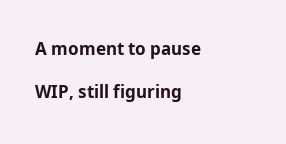A moment to pause

WIP, still figuring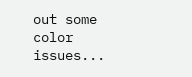out some color issues...